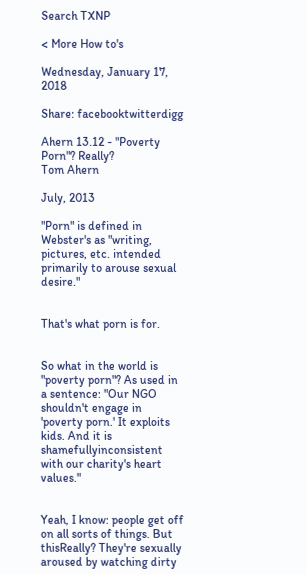Search TXNP

< More How to's

Wednesday, January 17, 2018

Share: facebooktwitterdigg

Ahern 13.12 - "Poverty Porn"? Really?
Tom Ahern

July, 2013

"Porn" is defined in Webster's as "writing, pictures, etc. intended primarily to arouse sexual desire."


That's what porn is for.


So what in the world is "poverty porn"? As used in a sentence: "Our NGO shouldn't engage in 'poverty porn.' It exploits kids. And it is shamefullyinconsistent with our charity's heart values."


Yeah, I know: people get off on all sorts of things. But thisReally? They're sexually aroused by watching dirty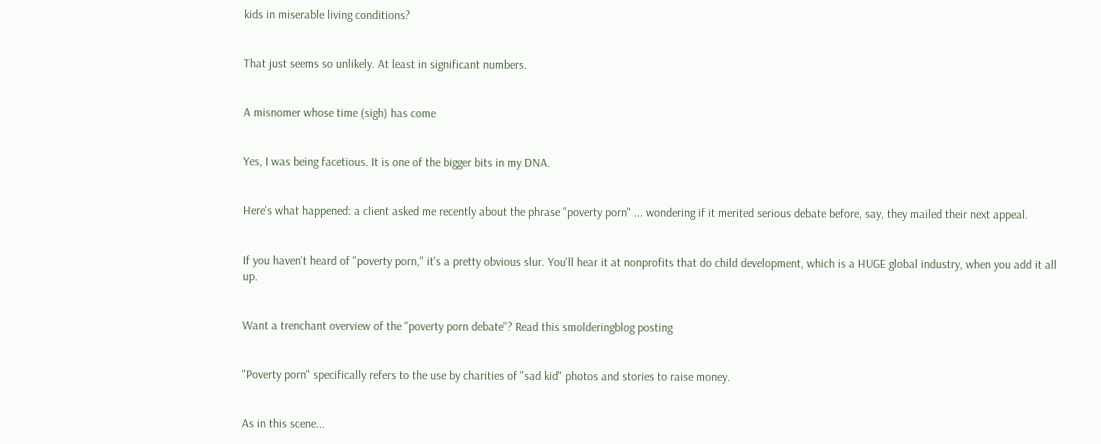kids in miserable living conditions?


That just seems so unlikely. At least in significant numbers.


A misnomer whose time (sigh) has come


Yes, I was being facetious. It is one of the bigger bits in my DNA.


Here's what happened: a client asked me recently about the phrase "poverty porn" ... wondering if it merited serious debate before, say, they mailed their next appeal.


If you haven't heard of "poverty porn," it's a pretty obvious slur. You'll hear it at nonprofits that do child development, which is a HUGE global industry, when you add it all up.


Want a trenchant overview of the "poverty porn debate"? Read this smolderingblog posting


"Poverty porn" specifically refers to the use by charities of "sad kid" photos and stories to raise money.


As in this scene...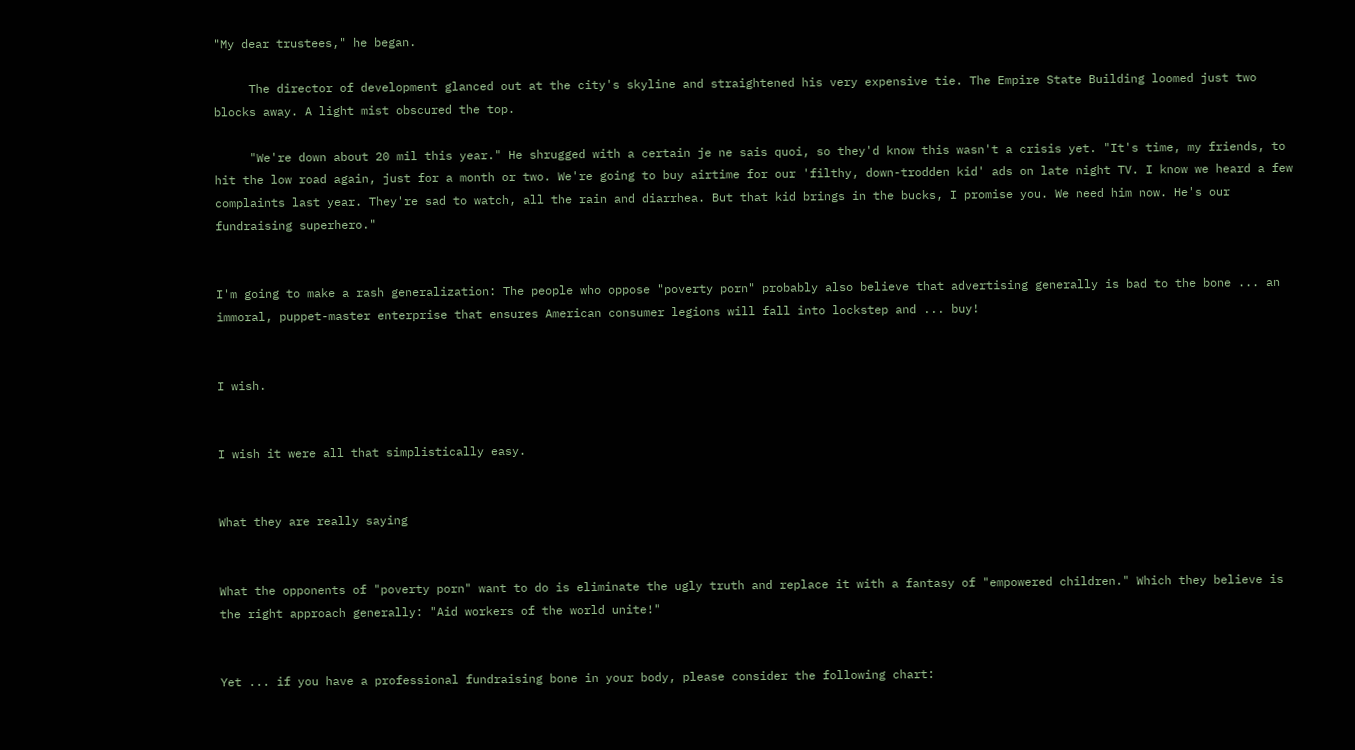"My dear trustees," he began.

     The director of development glanced out at the city's skyline and straightened his very expensive tie. The Empire State Building loomed just two blocks away. A light mist obscured the top.

     "We're down about 20 mil this year." He shrugged with a certain je ne sais quoi, so they'd know this wasn't a crisis yet. "It's time, my friends, to hit the low road again, just for a month or two. We're going to buy airtime for our 'filthy, down-trodden kid' ads on late night TV. I know we heard a few complaints last year. They're sad to watch, all the rain and diarrhea. But that kid brings in the bucks, I promise you. We need him now. He's our fundraising superhero."


I'm going to make a rash generalization: The people who oppose "poverty porn" probably also believe that advertising generally is bad to the bone ... an immoral, puppet-master enterprise that ensures American consumer legions will fall into lockstep and ... buy!


I wish.


I wish it were all that simplistically easy.


What they are really saying


What the opponents of "poverty porn" want to do is eliminate the ugly truth and replace it with a fantasy of "empowered children." Which they believe is the right approach generally: "Aid workers of the world unite!"


Yet ... if you have a professional fundraising bone in your body, please consider the following chart: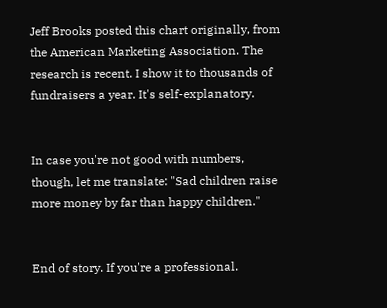Jeff Brooks posted this chart originally, from the American Marketing Association. The research is recent. I show it to thousands of fundraisers a year. It's self-explanatory.


In case you're not good with numbers, though, let me translate: "Sad children raise more money by far than happy children."


End of story. If you're a professional.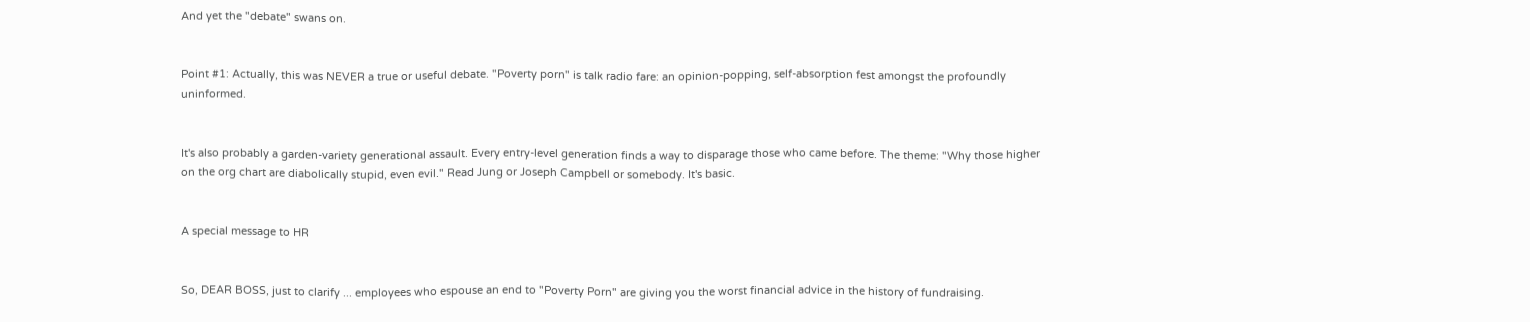And yet the "debate" swans on.


Point #1: Actually, this was NEVER a true or useful debate. "Poverty porn" is talk radio fare: an opinion-popping, self-absorption fest amongst the profoundly uninformed.


It's also probably a garden-variety generational assault. Every entry-level generation finds a way to disparage those who came before. The theme: "Why those higher on the org chart are diabolically stupid, even evil." Read Jung or Joseph Campbell or somebody. It's basic.


A special message to HR


So, DEAR BOSS, just to clarify ... employees who espouse an end to "Poverty Porn" are giving you the worst financial advice in the history of fundraising.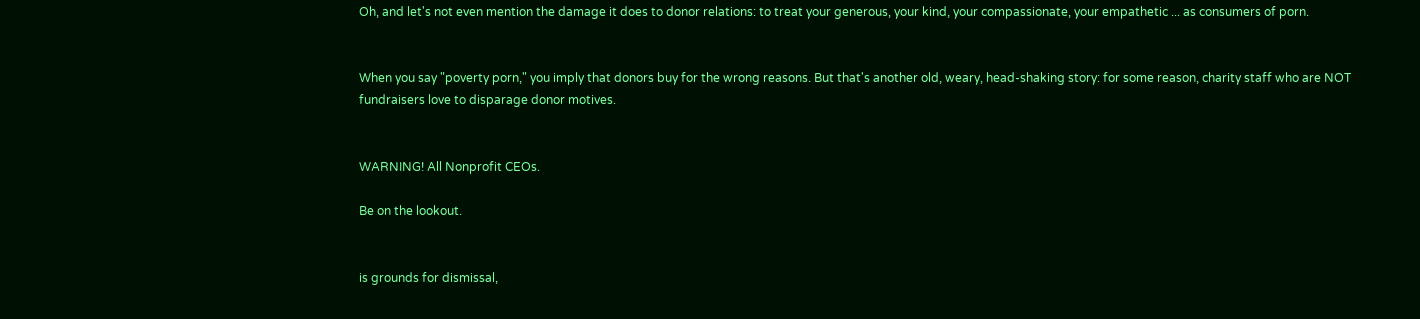Oh, and let's not even mention the damage it does to donor relations: to treat your generous, your kind, your compassionate, your empathetic ... as consumers of porn.


When you say "poverty porn," you imply that donors buy for the wrong reasons. But that's another old, weary, head-shaking story: for some reason, charity staff who are NOT fundraisers love to disparage donor motives.


WARNING! All Nonprofit CEOs.

Be on the lookout.


is grounds for dismissal,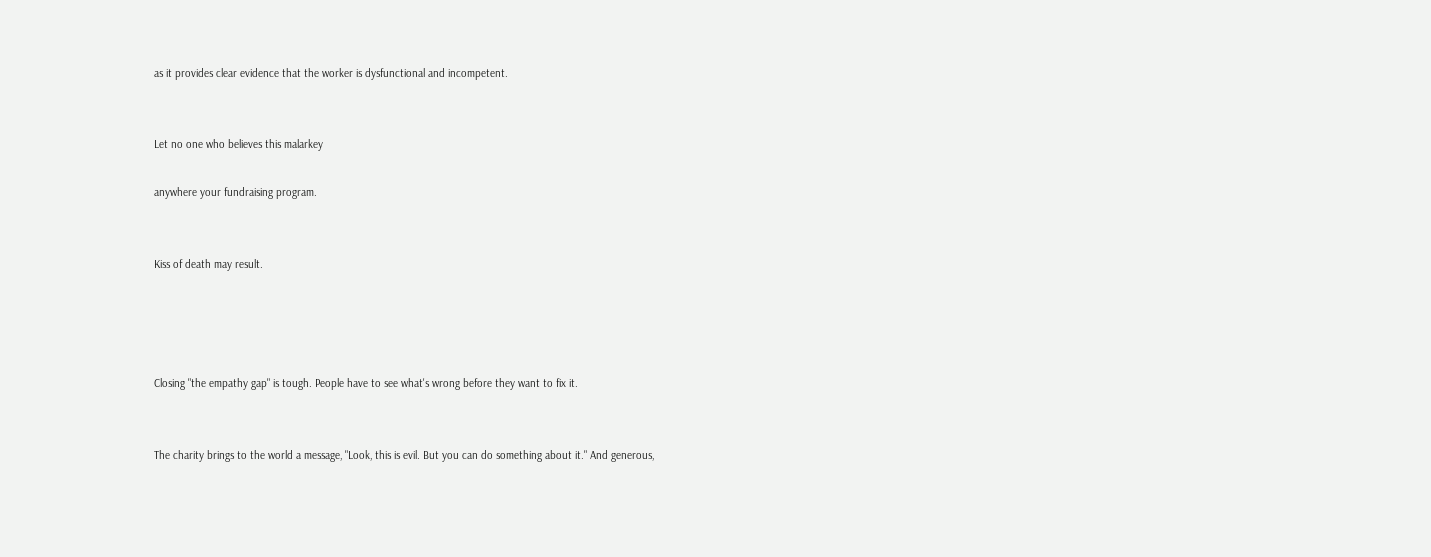as it provides clear evidence that the worker is dysfunctional and incompetent.


Let no one who believes this malarkey

anywhere your fundraising program.


Kiss of death may result.




Closing "the empathy gap" is tough. People have to see what's wrong before they want to fix it.


The charity brings to the world a message, "Look, this is evil. But you can do something about it." And generous,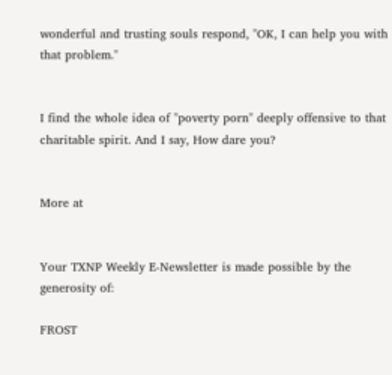wonderful and trusting souls respond, "OK, I can help you with that problem."


I find the whole idea of "poverty porn" deeply offensive to that charitable spirit. And I say, How dare you?


More at


Your TXNP Weekly E-Newsletter is made possible by the generosity of:

FROST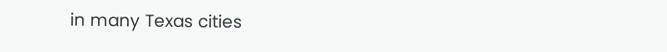in many Texas cities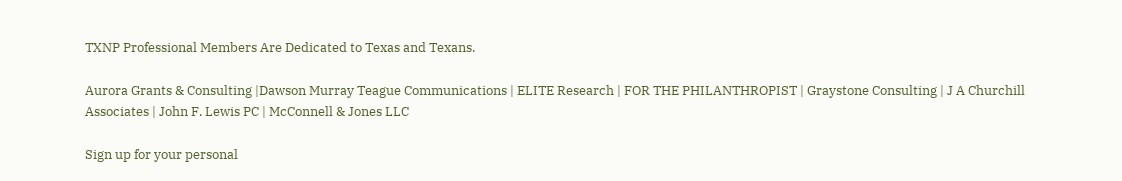TXNP Professional Members Are Dedicated to Texas and Texans.

Aurora Grants & Consulting |Dawson Murray Teague Communications | ELITE Research | FOR THE PHILANTHROPIST | Graystone Consulting | J A Churchill Associates | John F. Lewis PC | McConnell & Jones LLC

Sign up for your personal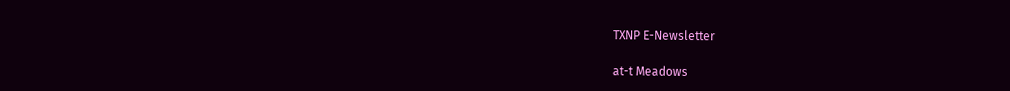TXNP E-Newsletter

at-t Meadows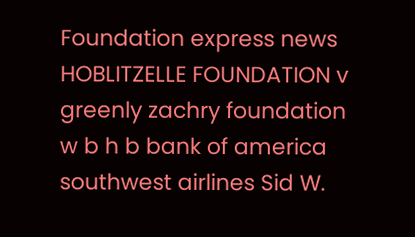Foundation express news HOBLITZELLE FOUNDATION v greenly zachry foundation w b h b bank of america southwest airlines Sid W.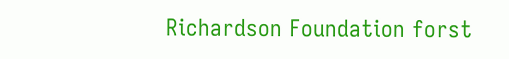Richardson Foundation forst